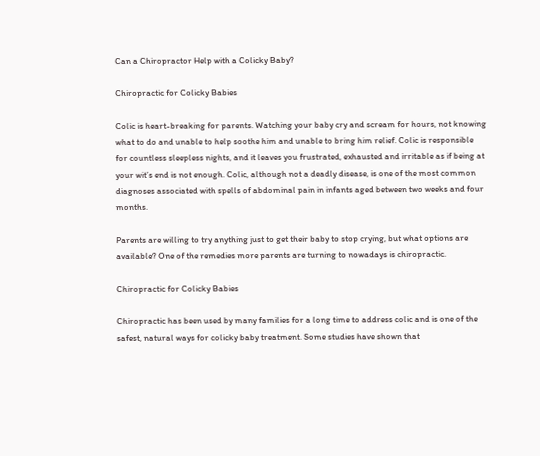Can a Chiropractor Help with a Colicky Baby?

Chiropractic for Colicky Babies

Colic is heart-breaking for parents. Watching your baby cry and scream for hours, not knowing what to do and unable to help soothe him and unable to bring him relief. Colic is responsible for countless sleepless nights, and it leaves you frustrated, exhausted and irritable as if being at your wit’s end is not enough. Colic, although not a deadly disease, is one of the most common diagnoses associated with spells of abdominal pain in infants aged between two weeks and four months.

Parents are willing to try anything just to get their baby to stop crying, but what options are available? One of the remedies more parents are turning to nowadays is chiropractic.

Chiropractic for Colicky Babies

Chiropractic has been used by many families for a long time to address colic and is one of the safest, natural ways for colicky baby treatment. Some studies have shown that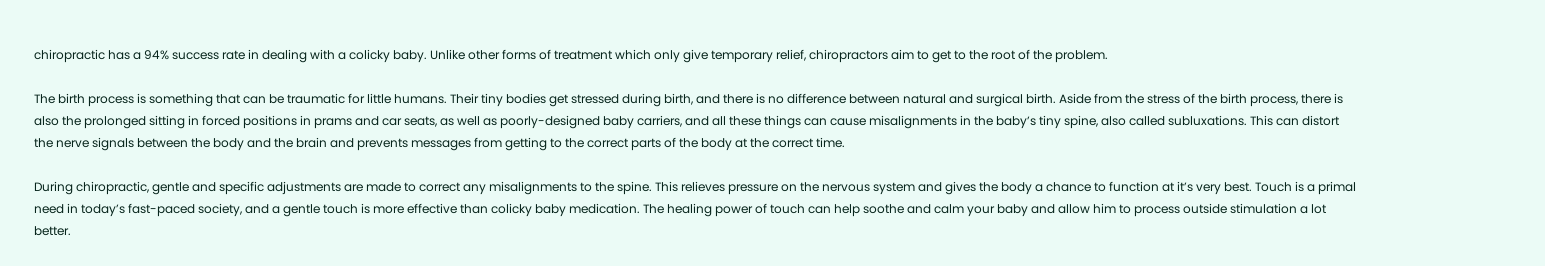chiropractic has a 94% success rate in dealing with a colicky baby. Unlike other forms of treatment which only give temporary relief, chiropractors aim to get to the root of the problem.

The birth process is something that can be traumatic for little humans. Their tiny bodies get stressed during birth, and there is no difference between natural and surgical birth. Aside from the stress of the birth process, there is also the prolonged sitting in forced positions in prams and car seats, as well as poorly-designed baby carriers, and all these things can cause misalignments in the baby’s tiny spine, also called subluxations. This can distort the nerve signals between the body and the brain and prevents messages from getting to the correct parts of the body at the correct time.

During chiropractic, gentle and specific adjustments are made to correct any misalignments to the spine. This relieves pressure on the nervous system and gives the body a chance to function at it’s very best. Touch is a primal need in today’s fast-paced society, and a gentle touch is more effective than colicky baby medication. The healing power of touch can help soothe and calm your baby and allow him to process outside stimulation a lot better.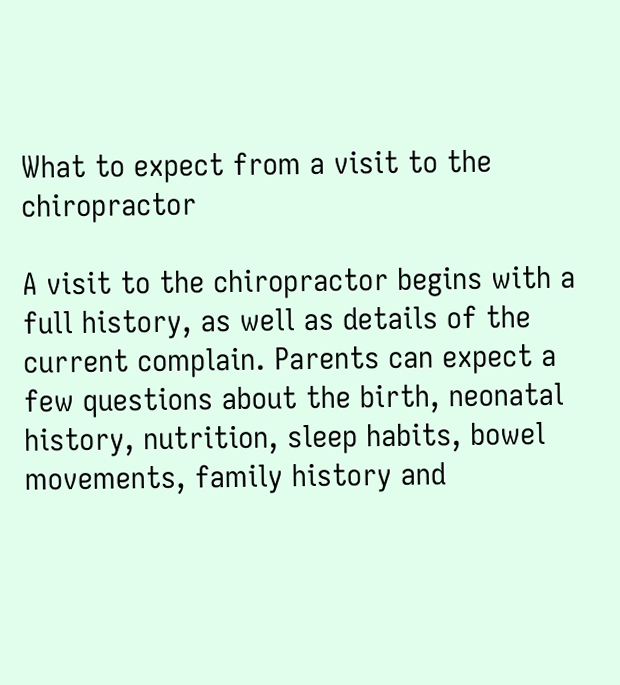What to expect from a visit to the chiropractor

A visit to the chiropractor begins with a full history, as well as details of the current complain. Parents can expect a few questions about the birth, neonatal history, nutrition, sleep habits, bowel movements, family history and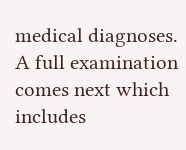medical diagnoses. A full examination comes next which includes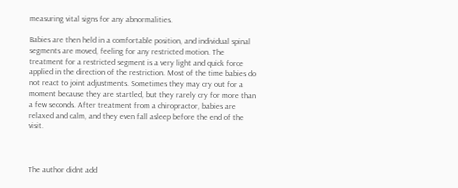measuring vital signs for any abnormalities.

Babies are then held in a comfortable position, and individual spinal segments are moved, feeling for any restricted motion. The treatment for a restricted segment is a very light and quick force applied in the direction of the restriction. Most of the time babies do not react to joint adjustments. Sometimes they may cry out for a moment because they are startled, but they rarely cry for more than a few seconds. After treatment from a chiropractor, babies are relaxed and calm, and they even fall asleep before the end of the visit.



The author didnt add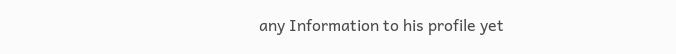any Information to his profile yet